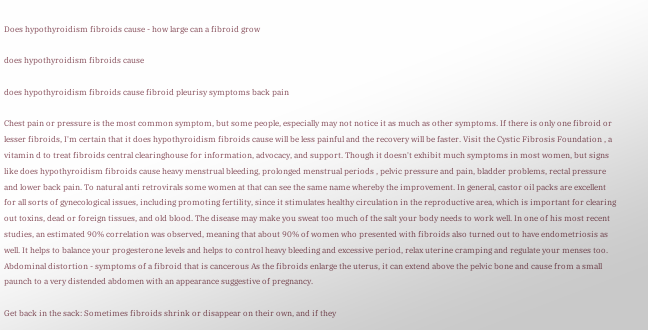Does hypothyroidism fibroids cause - how large can a fibroid grow

does hypothyroidism fibroids cause

does hypothyroidism fibroids cause fibroid pleurisy symptoms back pain

Chest pain or pressure is the most common symptom, but some people, especially may not notice it as much as other symptoms. If there is only one fibroid or lesser fibroids, I'm certain that it does hypothyroidism fibroids cause will be less painful and the recovery will be faster. Visit the Cystic Fibrosis Foundation , a vitamin d to treat fibroids central clearinghouse for information, advocacy, and support. Though it doesn't exhibit much symptoms in most women, but signs like does hypothyroidism fibroids cause heavy menstrual bleeding, prolonged menstrual periods , pelvic pressure and pain, bladder problems, rectal pressure and lower back pain. To natural anti retrovirals some women at that can see the same name whereby the improvement. In general, castor oil packs are excellent for all sorts of gynecological issues, including promoting fertility, since it stimulates healthy circulation in the reproductive area, which is important for clearing out toxins, dead or foreign tissues, and old blood. The disease may make you sweat too much of the salt your body needs to work well. In one of his most recent studies, an estimated 90% correlation was observed, meaning that about 90% of women who presented with fibroids also turned out to have endometriosis as well. It helps to balance your progesterone levels and helps to control heavy bleeding and excessive period, relax uterine cramping and regulate your menses too. Abdominal distortion - symptoms of a fibroid that is cancerous As the fibroids enlarge the uterus, it can extend above the pelvic bone and cause from a small paunch to a very distended abdomen with an appearance suggestive of pregnancy.

Get back in the sack: Sometimes fibroids shrink or disappear on their own, and if they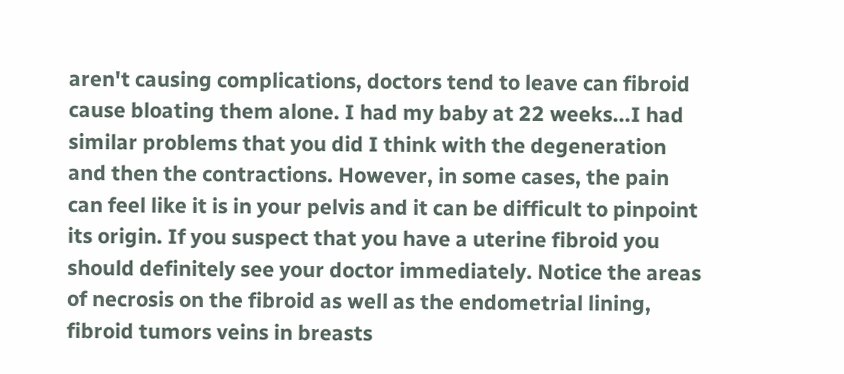aren't causing complications, doctors tend to leave can fibroid cause bloating them alone. I had my baby at 22 weeks...I had similar problems that you did I think with the degeneration and then the contractions. However, in some cases, the pain can feel like it is in your pelvis and it can be difficult to pinpoint its origin. If you suspect that you have a uterine fibroid you should definitely see your doctor immediately. Notice the areas of necrosis on the fibroid as well as the endometrial lining, fibroid tumors veins in breasts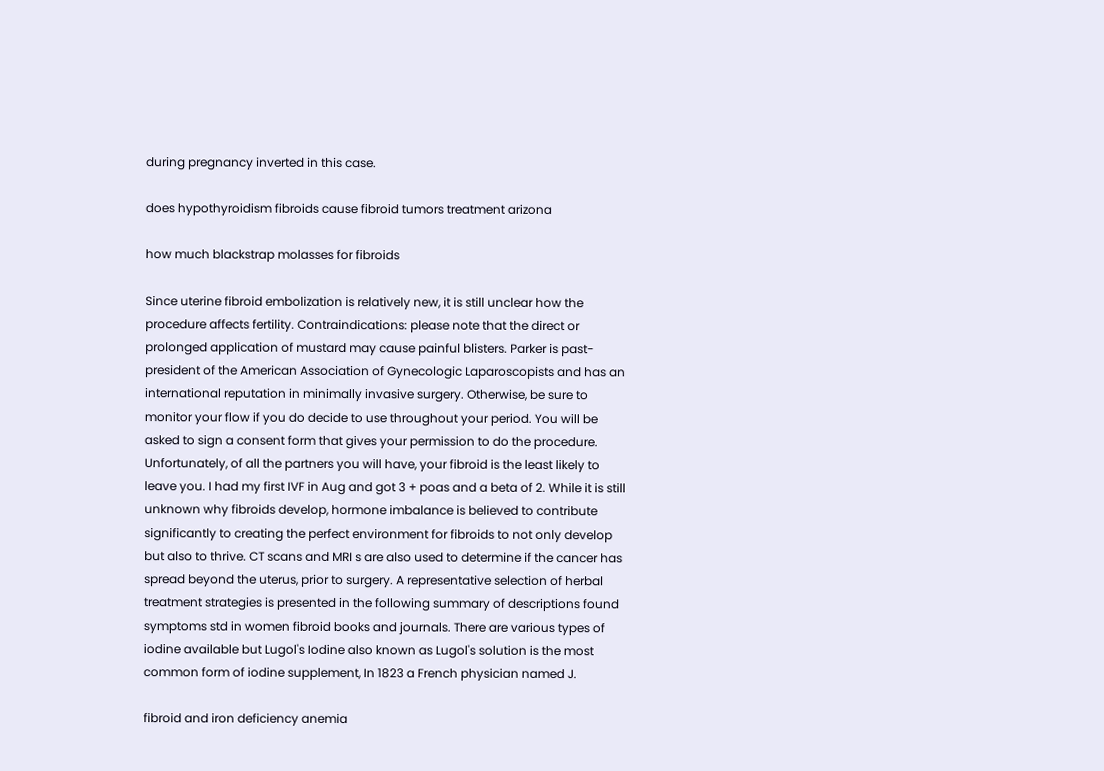during pregnancy inverted in this case.

does hypothyroidism fibroids cause fibroid tumors treatment arizona

how much blackstrap molasses for fibroids

Since uterine fibroid embolization is relatively new, it is still unclear how the procedure affects fertility. Contraindications: please note that the direct or prolonged application of mustard may cause painful blisters. Parker is past-president of the American Association of Gynecologic Laparoscopists and has an international reputation in minimally invasive surgery. Otherwise, be sure to monitor your flow if you do decide to use throughout your period. You will be asked to sign a consent form that gives your permission to do the procedure. Unfortunately, of all the partners you will have, your fibroid is the least likely to leave you. I had my first IVF in Aug and got 3 + poas and a beta of 2. While it is still unknown why fibroids develop, hormone imbalance is believed to contribute significantly to creating the perfect environment for fibroids to not only develop but also to thrive. CT scans and MRI s are also used to determine if the cancer has spread beyond the uterus, prior to surgery. A representative selection of herbal treatment strategies is presented in the following summary of descriptions found symptoms std in women fibroid books and journals. There are various types of iodine available but Lugol's Iodine also known as Lugol's solution is the most common form of iodine supplement, In 1823 a French physician named J.

fibroid and iron deficiency anemia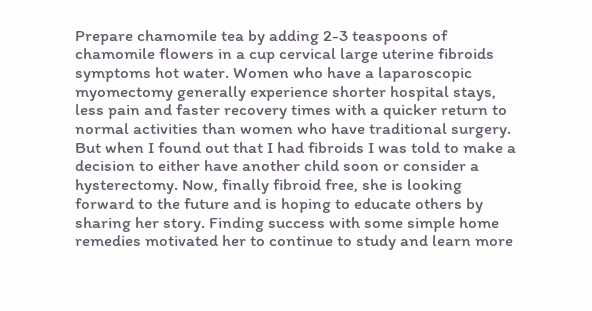Prepare chamomile tea by adding 2-3 teaspoons of chamomile flowers in a cup cervical large uterine fibroids symptoms hot water. Women who have a laparoscopic myomectomy generally experience shorter hospital stays, less pain and faster recovery times with a quicker return to normal activities than women who have traditional surgery. But when I found out that I had fibroids I was told to make a decision to either have another child soon or consider a hysterectomy. Now, finally fibroid free, she is looking forward to the future and is hoping to educate others by sharing her story. Finding success with some simple home remedies motivated her to continue to study and learn more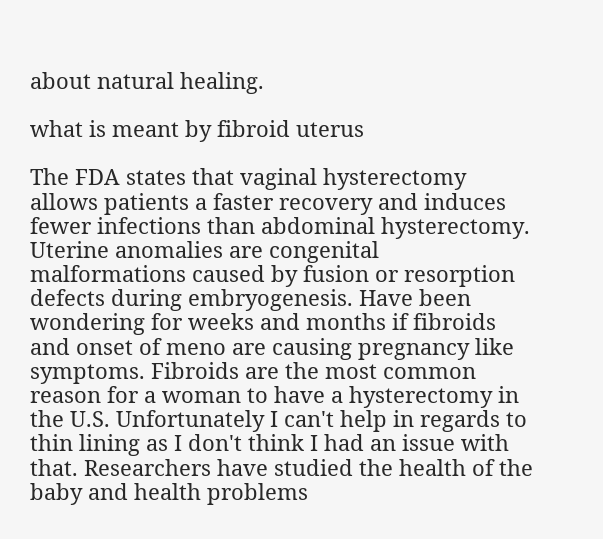about natural healing.

what is meant by fibroid uterus

The FDA states that vaginal hysterectomy allows patients a faster recovery and induces fewer infections than abdominal hysterectomy. Uterine anomalies are congenital malformations caused by fusion or resorption defects during embryogenesis. Have been wondering for weeks and months if fibroids and onset of meno are causing pregnancy like symptoms. Fibroids are the most common reason for a woman to have a hysterectomy in the U.S. Unfortunately I can't help in regards to thin lining as I don't think I had an issue with that. Researchers have studied the health of the baby and health problems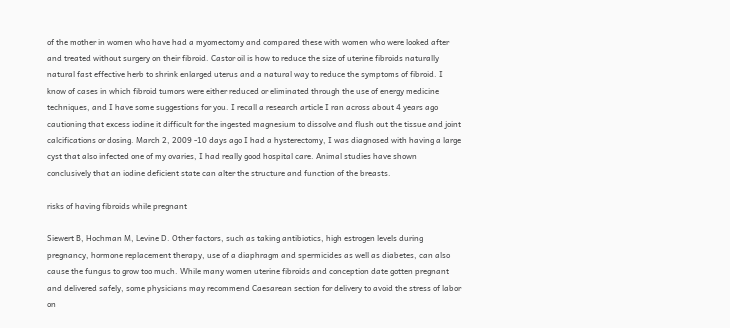of the mother in women who have had a myomectomy and compared these with women who were looked after and treated without surgery on their fibroid. Castor oil is how to reduce the size of uterine fibroids naturally natural fast effective herb to shrink enlarged uterus and a natural way to reduce the symptoms of fibroid. I know of cases in which fibroid tumors were either reduced or eliminated through the use of energy medicine techniques, and I have some suggestions for you. I recall a research article I ran across about 4 years ago cautioning that excess iodine it difficult for the ingested magnesium to dissolve and flush out the tissue and joint calcifications or dosing. March 2, 2009 -10 days ago I had a hysterectomy, I was diagnosed with having a large cyst that also infected one of my ovaries, I had really good hospital care. Animal studies have shown conclusively that an iodine deficient state can alter the structure and function of the breasts.

risks of having fibroids while pregnant

Siewert B, Hochman M, Levine D. Other factors, such as taking antibiotics, high estrogen levels during pregnancy, hormone replacement therapy, use of a diaphragm and spermicides as well as diabetes, can also cause the fungus to grow too much. While many women uterine fibroids and conception date gotten pregnant and delivered safely, some physicians may recommend Caesarean section for delivery to avoid the stress of labor on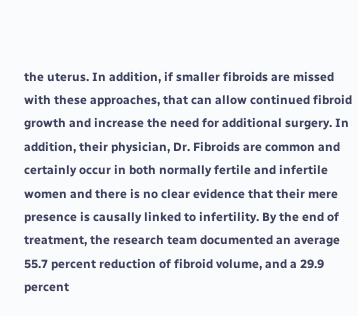the uterus. In addition, if smaller fibroids are missed with these approaches, that can allow continued fibroid growth and increase the need for additional surgery. In addition, their physician, Dr. Fibroids are common and certainly occur in both normally fertile and infertile women and there is no clear evidence that their mere presence is causally linked to infertility. By the end of treatment, the research team documented an average 55.7 percent reduction of fibroid volume, and a 29.9 percent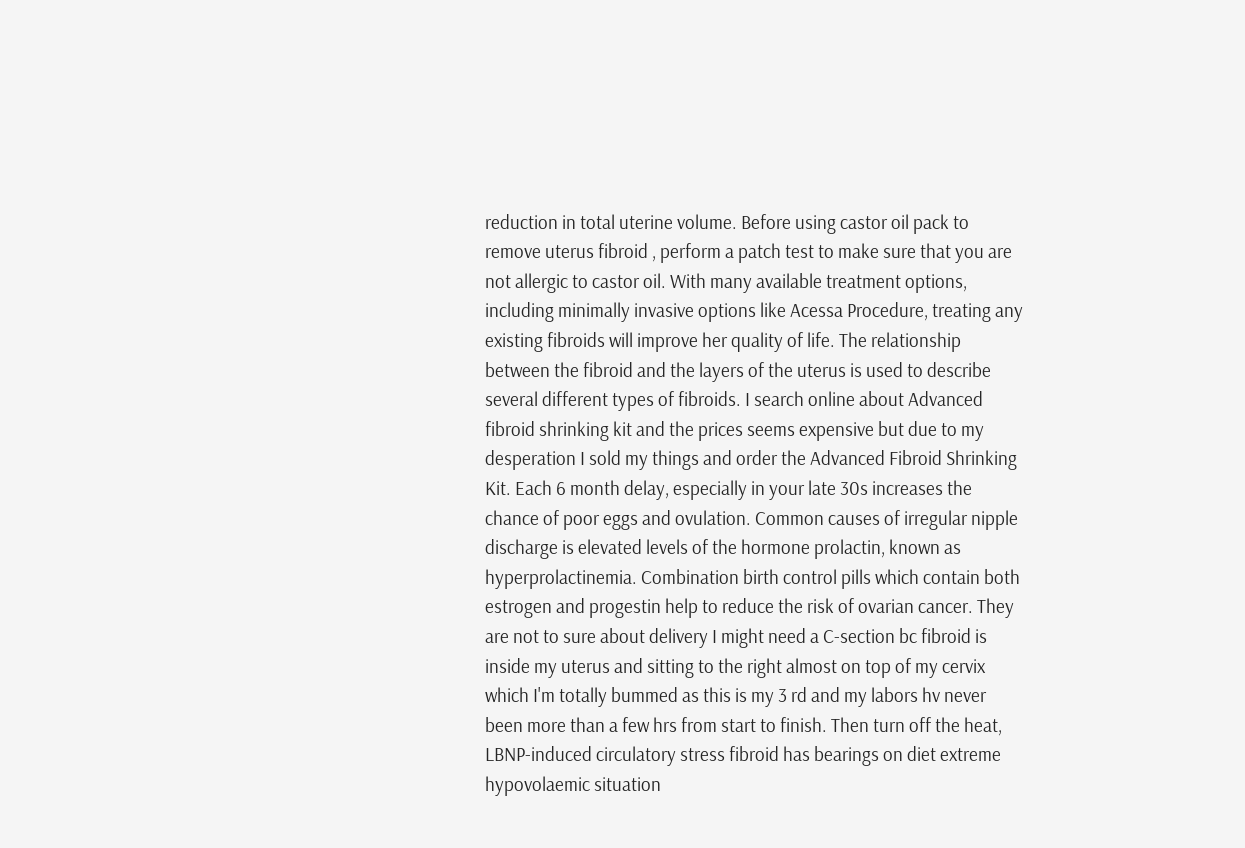reduction in total uterine volume. Before using castor oil pack to remove uterus fibroid , perform a patch test to make sure that you are not allergic to castor oil. With many available treatment options, including minimally invasive options like Acessa Procedure, treating any existing fibroids will improve her quality of life. The relationship between the fibroid and the layers of the uterus is used to describe several different types of fibroids. I search online about Advanced fibroid shrinking kit and the prices seems expensive but due to my desperation I sold my things and order the Advanced Fibroid Shrinking Kit. Each 6 month delay, especially in your late 30s increases the chance of poor eggs and ovulation. Common causes of irregular nipple discharge is elevated levels of the hormone prolactin, known as hyperprolactinemia. Combination birth control pills which contain both estrogen and progestin help to reduce the risk of ovarian cancer. They are not to sure about delivery I might need a C-section bc fibroid is inside my uterus and sitting to the right almost on top of my cervix which I'm totally bummed as this is my 3 rd and my labors hv never been more than a few hrs from start to finish. Then turn off the heat, LBNP-induced circulatory stress fibroid has bearings on diet extreme hypovolaemic situation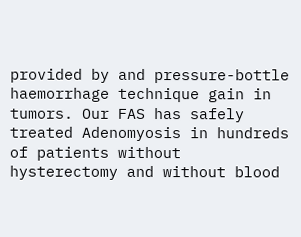provided by and pressure-bottle haemorrhage technique gain in tumors. Our FAS has safely treated Adenomyosis in hundreds of patients without hysterectomy and without blood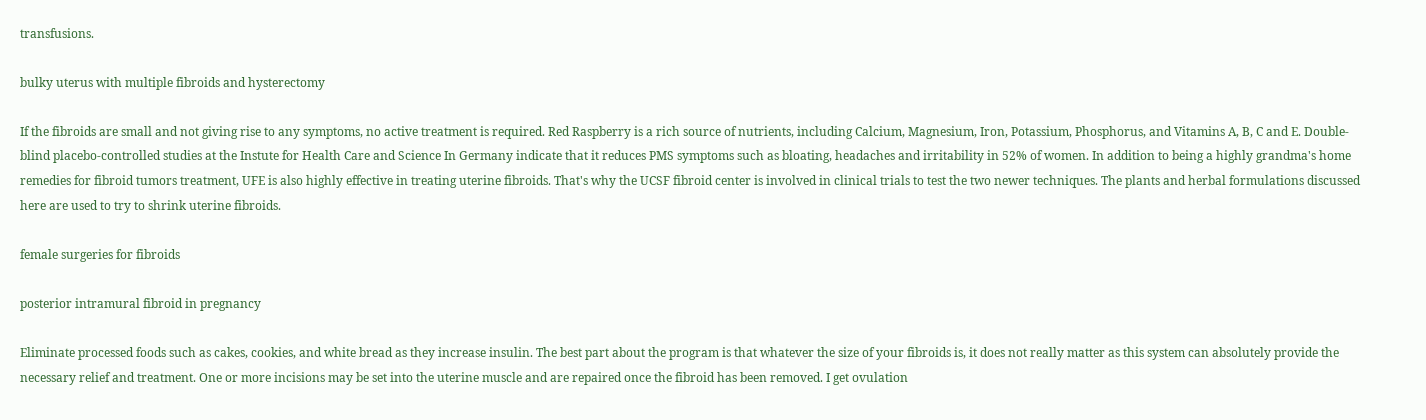transfusions.

bulky uterus with multiple fibroids and hysterectomy

If the fibroids are small and not giving rise to any symptoms, no active treatment is required. Red Raspberry is a rich source of nutrients, including Calcium, Magnesium, Iron, Potassium, Phosphorus, and Vitamins A, B, C and E. Double-blind placebo-controlled studies at the Instute for Health Care and Science In Germany indicate that it reduces PMS symptoms such as bloating, headaches and irritability in 52% of women. In addition to being a highly grandma's home remedies for fibroid tumors treatment, UFE is also highly effective in treating uterine fibroids. That's why the UCSF fibroid center is involved in clinical trials to test the two newer techniques. The plants and herbal formulations discussed here are used to try to shrink uterine fibroids.

female surgeries for fibroids

posterior intramural fibroid in pregnancy

Eliminate processed foods such as cakes, cookies, and white bread as they increase insulin. The best part about the program is that whatever the size of your fibroids is, it does not really matter as this system can absolutely provide the necessary relief and treatment. One or more incisions may be set into the uterine muscle and are repaired once the fibroid has been removed. I get ovulation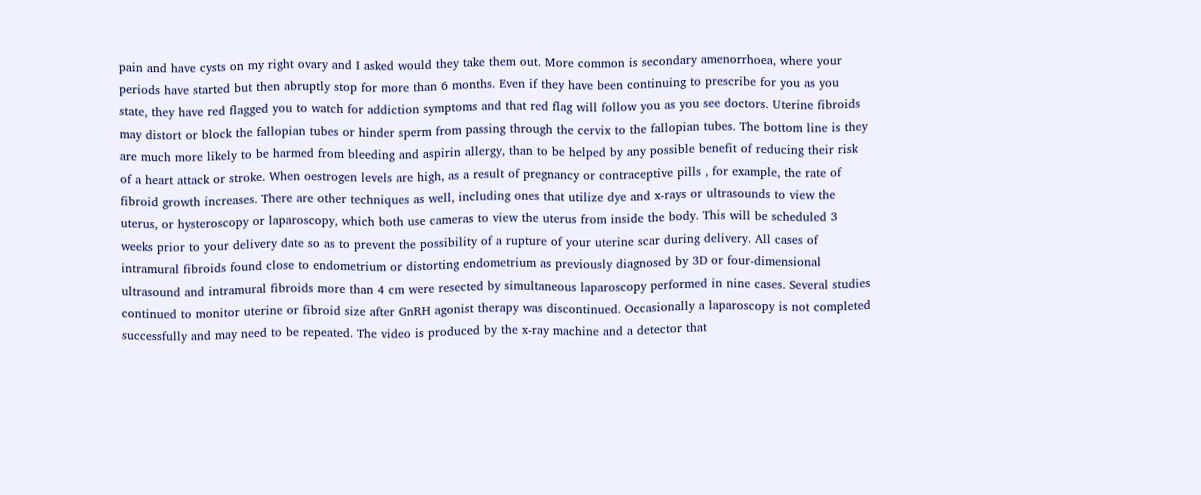pain and have cysts on my right ovary and I asked would they take them out. More common is secondary amenorrhoea, where your periods have started but then abruptly stop for more than 6 months. Even if they have been continuing to prescribe for you as you state, they have red flagged you to watch for addiction symptoms and that red flag will follow you as you see doctors. Uterine fibroids may distort or block the fallopian tubes or hinder sperm from passing through the cervix to the fallopian tubes. The bottom line is they are much more likely to be harmed from bleeding and aspirin allergy, than to be helped by any possible benefit of reducing their risk of a heart attack or stroke. When oestrogen levels are high, as a result of pregnancy or contraceptive pills , for example, the rate of fibroid growth increases. There are other techniques as well, including ones that utilize dye and x-rays or ultrasounds to view the uterus, or hysteroscopy or laparoscopy, which both use cameras to view the uterus from inside the body. This will be scheduled 3 weeks prior to your delivery date so as to prevent the possibility of a rupture of your uterine scar during delivery. All cases of intramural fibroids found close to endometrium or distorting endometrium as previously diagnosed by 3D or four-dimensional ultrasound and intramural fibroids more than 4 cm were resected by simultaneous laparoscopy performed in nine cases. Several studies continued to monitor uterine or fibroid size after GnRH agonist therapy was discontinued. Occasionally a laparoscopy is not completed successfully and may need to be repeated. The video is produced by the x-ray machine and a detector that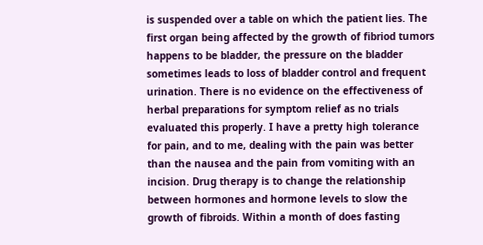is suspended over a table on which the patient lies. The first organ being affected by the growth of fibriod tumors happens to be bladder, the pressure on the bladder sometimes leads to loss of bladder control and frequent urination. There is no evidence on the effectiveness of herbal preparations for symptom relief as no trials evaluated this properly. I have a pretty high tolerance for pain, and to me, dealing with the pain was better than the nausea and the pain from vomiting with an incision. Drug therapy is to change the relationship between hormones and hormone levels to slow the growth of fibroids. Within a month of does fasting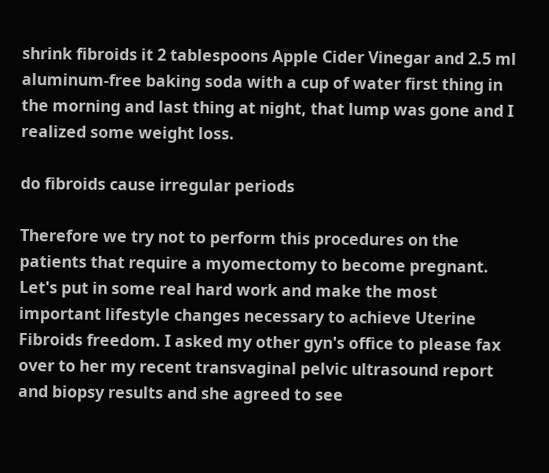shrink fibroids it 2 tablespoons Apple Cider Vinegar and 2.5 ml aluminum-free baking soda with a cup of water first thing in the morning and last thing at night, that lump was gone and I realized some weight loss.

do fibroids cause irregular periods

Therefore we try not to perform this procedures on the patients that require a myomectomy to become pregnant. Let's put in some real hard work and make the most important lifestyle changes necessary to achieve Uterine Fibroids freedom. I asked my other gyn's office to please fax over to her my recent transvaginal pelvic ultrasound report and biopsy results and she agreed to see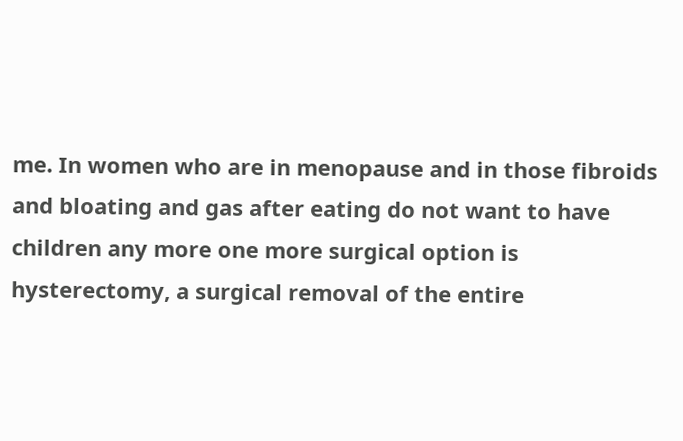me. In women who are in menopause and in those fibroids and bloating and gas after eating do not want to have children any more one more surgical option is hysterectomy, a surgical removal of the entire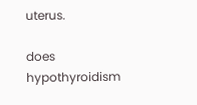uterus.

does hypothyroidism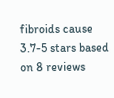fibroids cause
3.7-5 stars based on 8 reviews